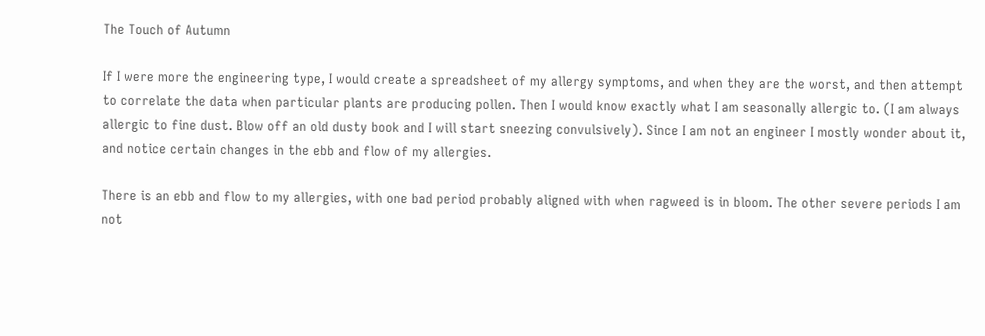The Touch of Autumn

If I were more the engineering type, I would create a spreadsheet of my allergy symptoms, and when they are the worst, and then attempt to correlate the data when particular plants are producing pollen. Then I would know exactly what I am seasonally allergic to. (I am always allergic to fine dust. Blow off an old dusty book and I will start sneezing convulsively). Since I am not an engineer I mostly wonder about it, and notice certain changes in the ebb and flow of my allergies.

There is an ebb and flow to my allergies, with one bad period probably aligned with when ragweed is in bloom. The other severe periods I am not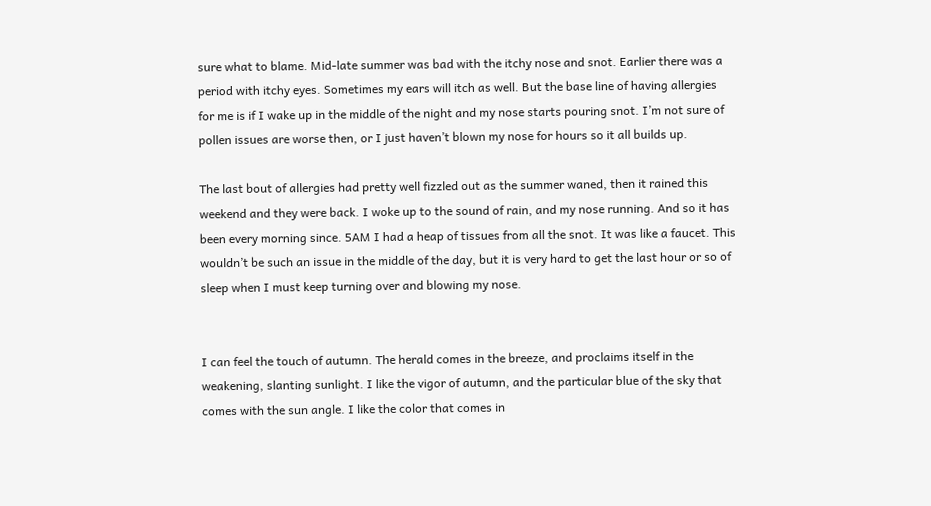sure what to blame. Mid-late summer was bad with the itchy nose and snot. Earlier there was a period with itchy eyes. Sometimes my ears will itch as well. But the base line of having allergies for me is if I wake up in the middle of the night and my nose starts pouring snot. I’m not sure of pollen issues are worse then, or I just haven’t blown my nose for hours so it all builds up.

The last bout of allergies had pretty well fizzled out as the summer waned, then it rained this weekend and they were back. I woke up to the sound of rain, and my nose running. And so it has been every morning since. 5AM I had a heap of tissues from all the snot. It was like a faucet. This wouldn’t be such an issue in the middle of the day, but it is very hard to get the last hour or so of sleep when I must keep turning over and blowing my nose.


I can feel the touch of autumn. The herald comes in the breeze, and proclaims itself in the weakening, slanting sunlight. I like the vigor of autumn, and the particular blue of the sky that comes with the sun angle. I like the color that comes in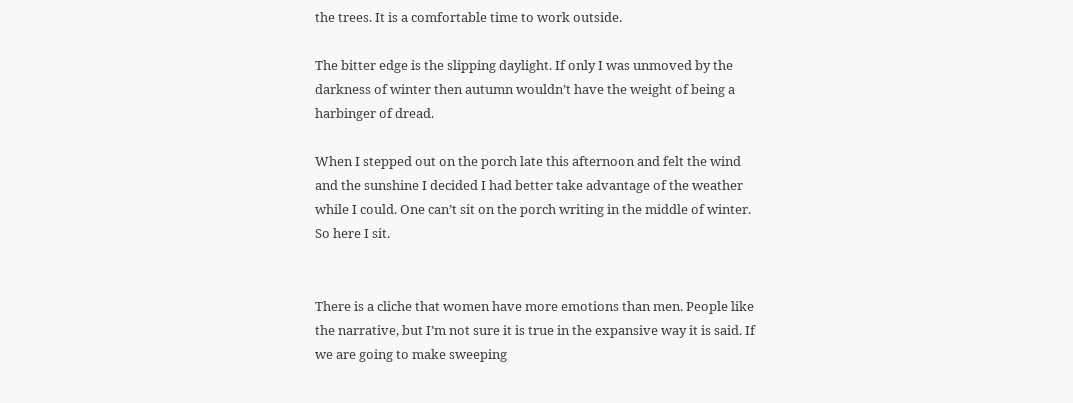the trees. It is a comfortable time to work outside.

The bitter edge is the slipping daylight. If only I was unmoved by the darkness of winter then autumn wouldn’t have the weight of being a harbinger of dread.

When I stepped out on the porch late this afternoon and felt the wind and the sunshine I decided I had better take advantage of the weather while I could. One can’t sit on the porch writing in the middle of winter. So here I sit.


There is a cliche that women have more emotions than men. People like the narrative, but I’m not sure it is true in the expansive way it is said. If we are going to make sweeping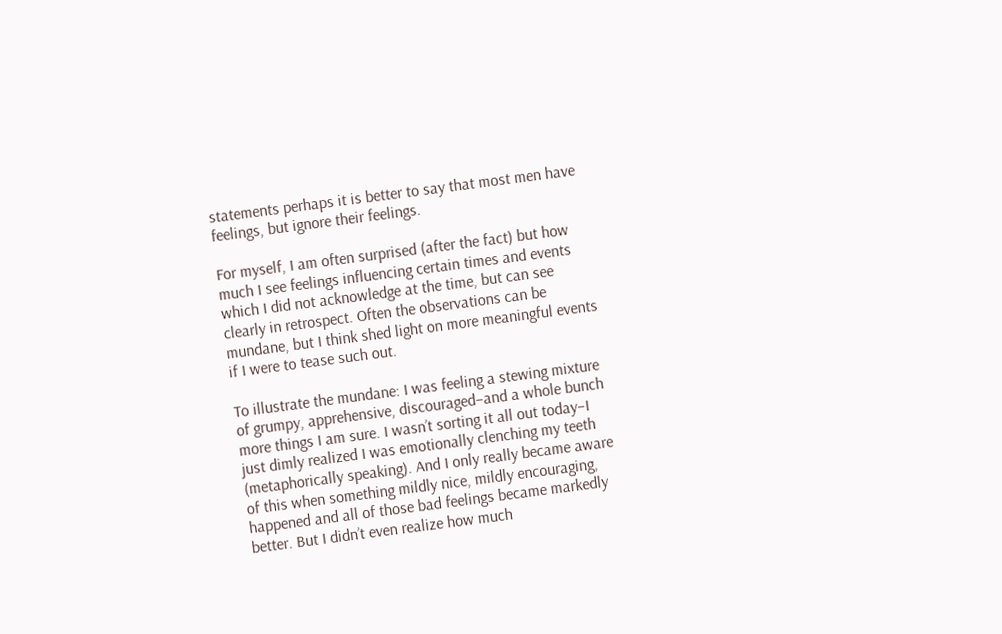statements perhaps it is better to say that most men have feelings, but ignore their feelings.

For myself, I am often surprised (after the fact) but how much I see feelings influencing certain times and events which I did not acknowledge at the time, but can see clearly in retrospect. Often the observations can be mundane, but I think shed light on more meaningful events if I were to tease such out.

To illustrate the mundane: I was feeling a stewing mixture of grumpy, apprehensive, discouraged–and a whole bunch more things I am sure. I wasn’t sorting it all out today–I just dimly realized I was emotionally clenching my teeth (metaphorically speaking). And I only really became aware of this when something mildly nice, mildly encouraging, happened and all of those bad feelings became markedly better. But I didn’t even realize how much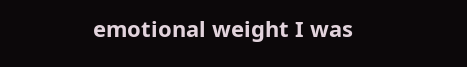emotional weight I was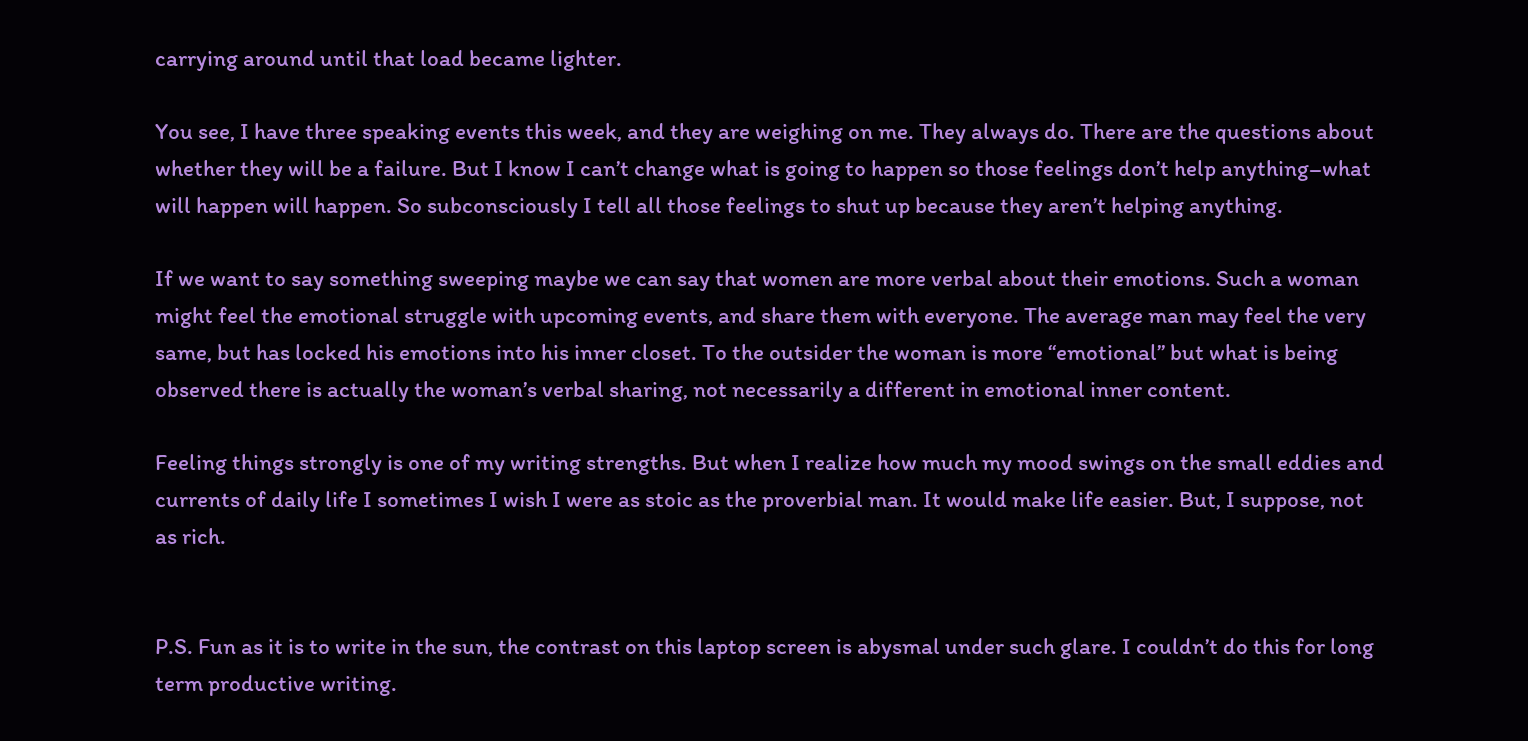carrying around until that load became lighter.

You see, I have three speaking events this week, and they are weighing on me. They always do. There are the questions about whether they will be a failure. But I know I can’t change what is going to happen so those feelings don’t help anything–what will happen will happen. So subconsciously I tell all those feelings to shut up because they aren’t helping anything.

If we want to say something sweeping maybe we can say that women are more verbal about their emotions. Such a woman might feel the emotional struggle with upcoming events, and share them with everyone. The average man may feel the very same, but has locked his emotions into his inner closet. To the outsider the woman is more “emotional” but what is being observed there is actually the woman’s verbal sharing, not necessarily a different in emotional inner content.

Feeling things strongly is one of my writing strengths. But when I realize how much my mood swings on the small eddies and currents of daily life I sometimes I wish I were as stoic as the proverbial man. It would make life easier. But, I suppose, not as rich.


P.S. Fun as it is to write in the sun, the contrast on this laptop screen is abysmal under such glare. I couldn’t do this for long term productive writing.